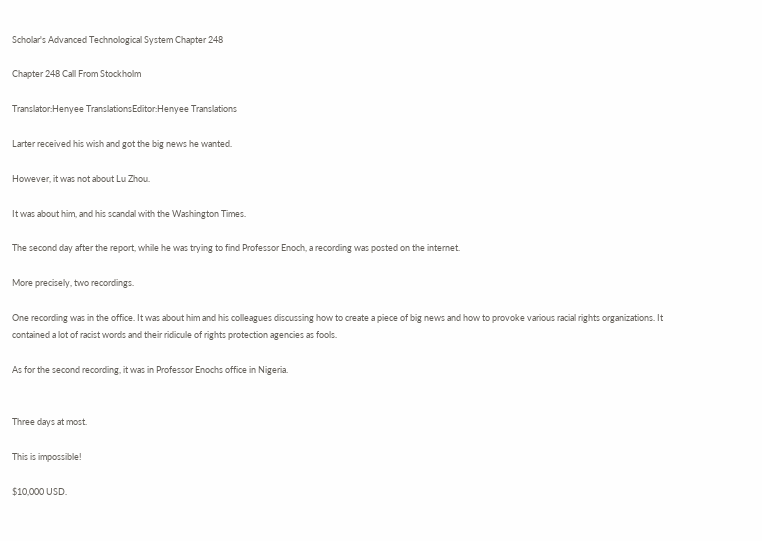Scholar's Advanced Technological System Chapter 248

Chapter 248 Call From Stockholm

Translator:Henyee TranslationsEditor:Henyee Translations

Larter received his wish and got the big news he wanted.

However, it was not about Lu Zhou.

It was about him, and his scandal with the Washington Times.

The second day after the report, while he was trying to find Professor Enoch, a recording was posted on the internet.

More precisely, two recordings.

One recording was in the office. It was about him and his colleagues discussing how to create a piece of big news and how to provoke various racial rights organizations. It contained a lot of racist words and their ridicule of rights protection agencies as fools.

As for the second recording, it was in Professor Enochs office in Nigeria.


Three days at most.

This is impossible!

$10,000 USD.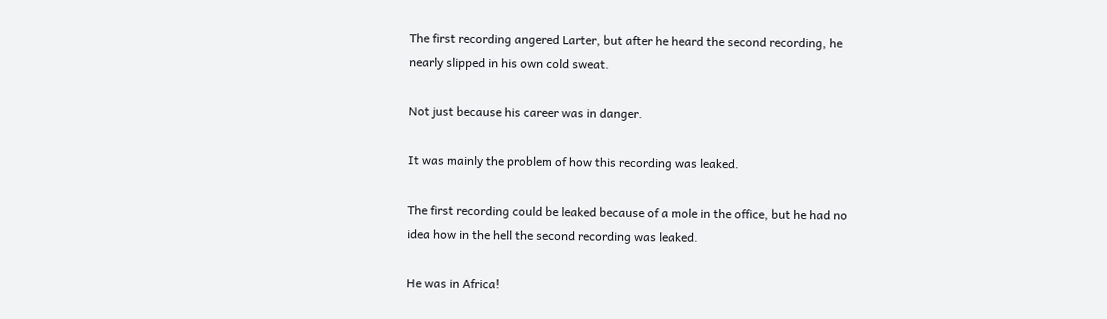The first recording angered Larter, but after he heard the second recording, he nearly slipped in his own cold sweat.

Not just because his career was in danger.

It was mainly the problem of how this recording was leaked.

The first recording could be leaked because of a mole in the office, but he had no idea how in the hell the second recording was leaked.

He was in Africa!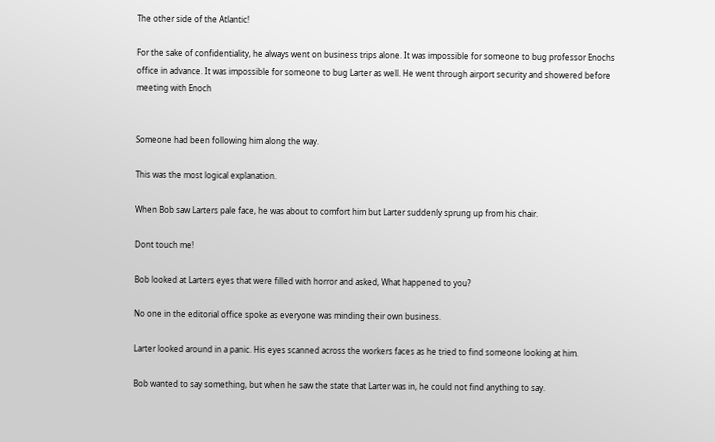The other side of the Atlantic!

For the sake of confidentiality, he always went on business trips alone. It was impossible for someone to bug professor Enochs office in advance. It was impossible for someone to bug Larter as well. He went through airport security and showered before meeting with Enoch


Someone had been following him along the way.

This was the most logical explanation.

When Bob saw Larters pale face, he was about to comfort him but Larter suddenly sprung up from his chair.

Dont touch me!

Bob looked at Larters eyes that were filled with horror and asked, What happened to you?

No one in the editorial office spoke as everyone was minding their own business.

Larter looked around in a panic. His eyes scanned across the workers faces as he tried to find someone looking at him.

Bob wanted to say something, but when he saw the state that Larter was in, he could not find anything to say.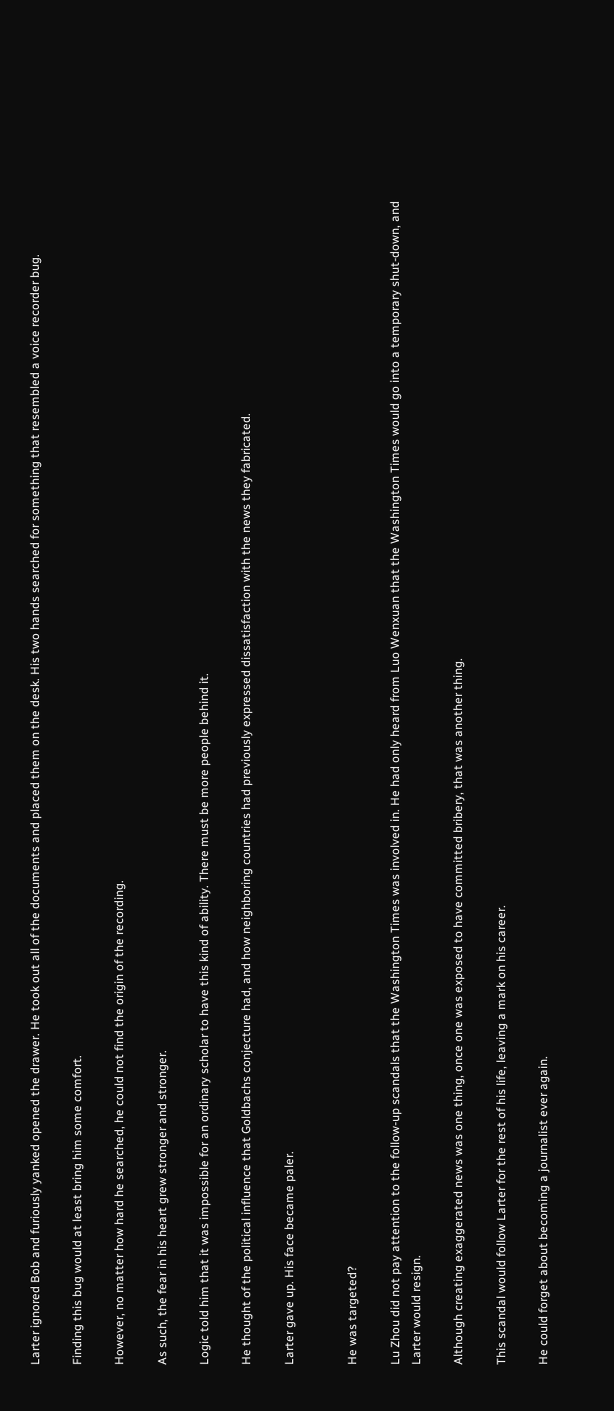Larter ignored Bob and furiously yanked opened the drawer. He took out all of the documents and placed them on the desk. His two hands searched for something that resembled a voice recorder bug.

Finding this bug would at least bring him some comfort.

However, no matter how hard he searched, he could not find the origin of the recording.

As such, the fear in his heart grew stronger and stronger.

Logic told him that it was impossible for an ordinary scholar to have this kind of ability. There must be more people behind it.

He thought of the political influence that Goldbachs conjecture had, and how neighboring countries had previously expressed dissatisfaction with the news they fabricated.

Larter gave up. His face became paler.


He was targeted?

Lu Zhou did not pay attention to the follow-up scandals that the Washington Times was involved in. He had only heard from Luo Wenxuan that the Washington Times would go into a temporary shut-down, and Larter would resign.

Although creating exaggerated news was one thing, once one was exposed to have committed bribery, that was another thing.

This scandal would follow Larter for the rest of his life, leaving a mark on his career.

He could forget about becoming a journalist ever again.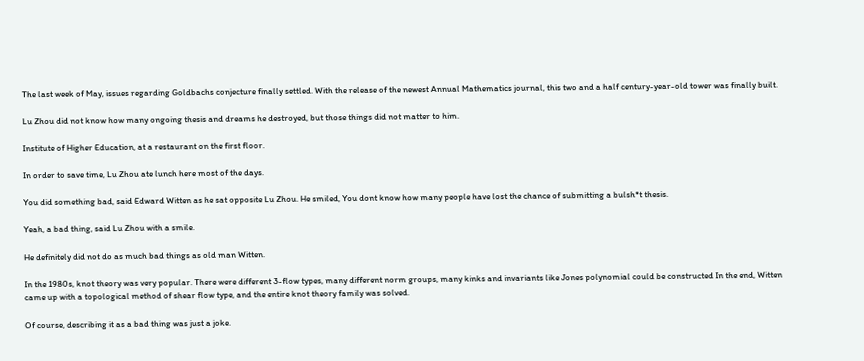The last week of May, issues regarding Goldbachs conjecture finally settled. With the release of the newest Annual Mathematics journal, this two and a half century-year-old tower was finally built.

Lu Zhou did not know how many ongoing thesis and dreams he destroyed, but those things did not matter to him.

Institute of Higher Education, at a restaurant on the first floor.

In order to save time, Lu Zhou ate lunch here most of the days.

You did something bad, said Edward Witten as he sat opposite Lu Zhou. He smiled, You dont know how many people have lost the chance of submitting a bulsh*t thesis.

Yeah, a bad thing, said Lu Zhou with a smile.

He definitely did not do as much bad things as old man Witten.

In the 1980s, knot theory was very popular. There were different 3-flow types, many different norm groups, many kinks and invariants like Jones polynomial could be constructed In the end, Witten came up with a topological method of shear flow type, and the entire knot theory family was solved.

Of course, describing it as a bad thing was just a joke.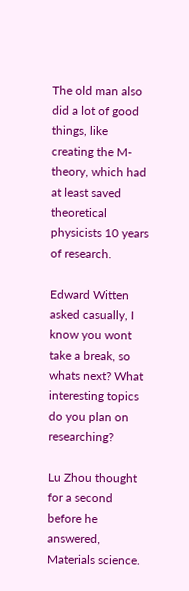The old man also did a lot of good things, like creating the M-theory, which had at least saved theoretical physicists 10 years of research.

Edward Witten asked casually, I know you wont take a break, so whats next? What interesting topics do you plan on researching?

Lu Zhou thought for a second before he answered, Materials science.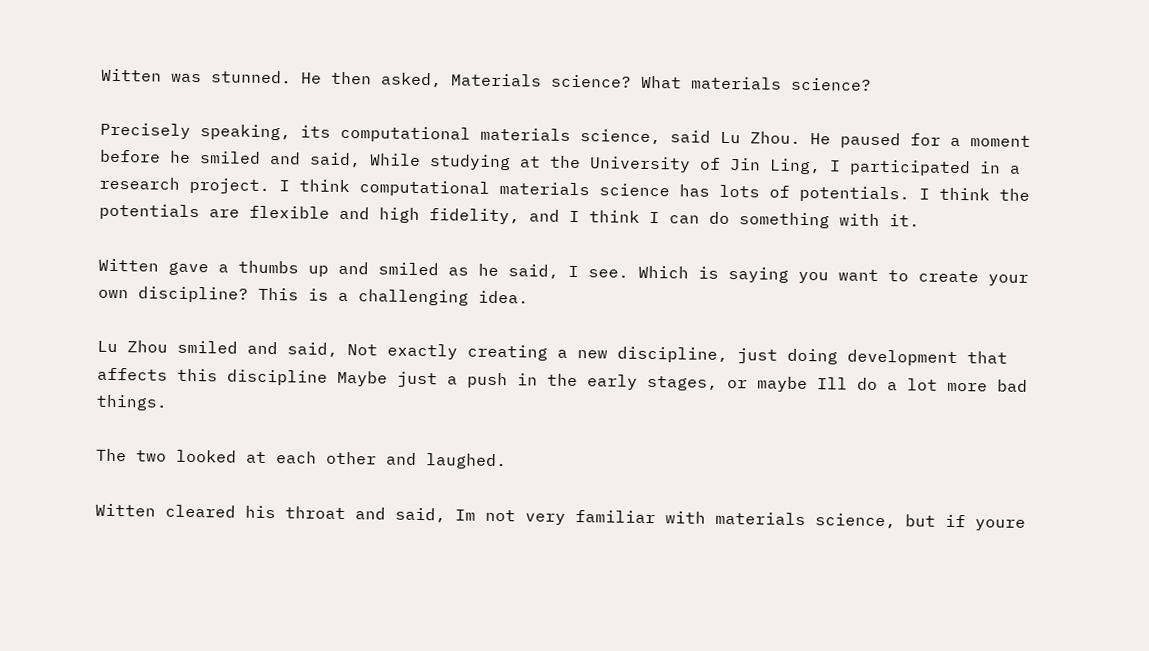Witten was stunned. He then asked, Materials science? What materials science?

Precisely speaking, its computational materials science, said Lu Zhou. He paused for a moment before he smiled and said, While studying at the University of Jin Ling, I participated in a research project. I think computational materials science has lots of potentials. I think the potentials are flexible and high fidelity, and I think I can do something with it.

Witten gave a thumbs up and smiled as he said, I see. Which is saying you want to create your own discipline? This is a challenging idea.

Lu Zhou smiled and said, Not exactly creating a new discipline, just doing development that affects this discipline Maybe just a push in the early stages, or maybe Ill do a lot more bad things.

The two looked at each other and laughed.

Witten cleared his throat and said, Im not very familiar with materials science, but if youre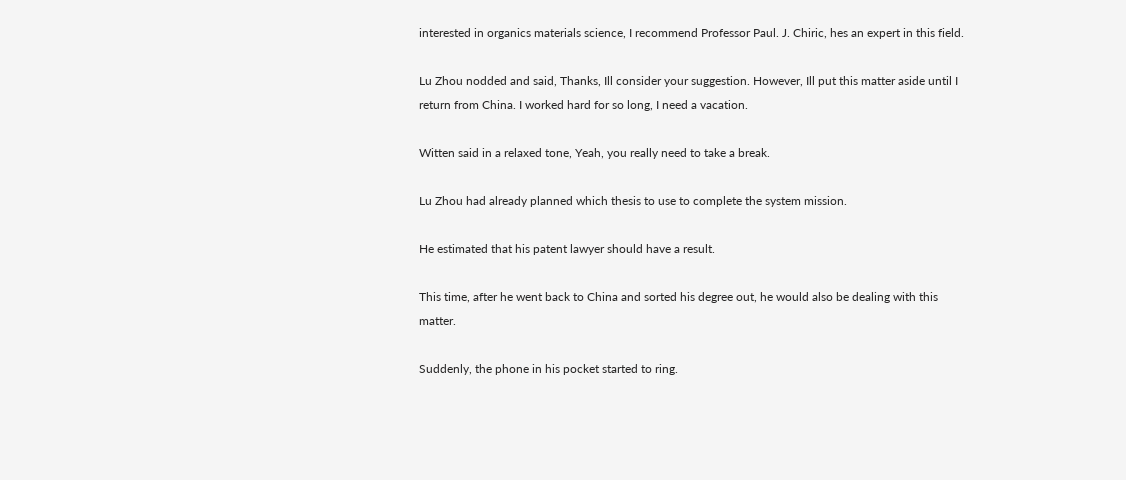interested in organics materials science, I recommend Professor Paul. J. Chiric, hes an expert in this field.

Lu Zhou nodded and said, Thanks, Ill consider your suggestion. However, Ill put this matter aside until I return from China. I worked hard for so long, I need a vacation.

Witten said in a relaxed tone, Yeah, you really need to take a break.

Lu Zhou had already planned which thesis to use to complete the system mission.

He estimated that his patent lawyer should have a result.

This time, after he went back to China and sorted his degree out, he would also be dealing with this matter.

Suddenly, the phone in his pocket started to ring.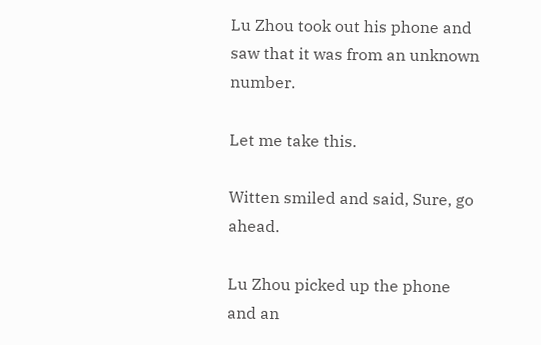Lu Zhou took out his phone and saw that it was from an unknown number.

Let me take this.

Witten smiled and said, Sure, go ahead.

Lu Zhou picked up the phone and an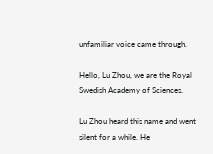unfamiliar voice came through.

Hello, Lu Zhou, we are the Royal Swedish Academy of Sciences.

Lu Zhou heard this name and went silent for a while. He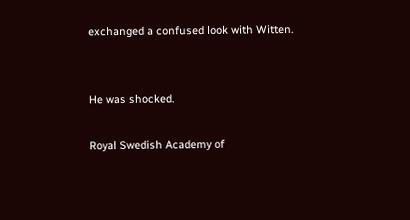exchanged a confused look with Witten.


He was shocked.

Royal Swedish Academy of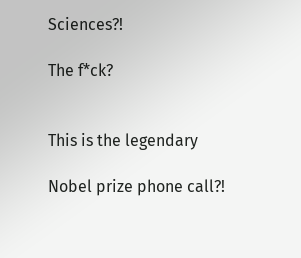Sciences?!

The f*ck?


This is the legendary

Nobel prize phone call?!